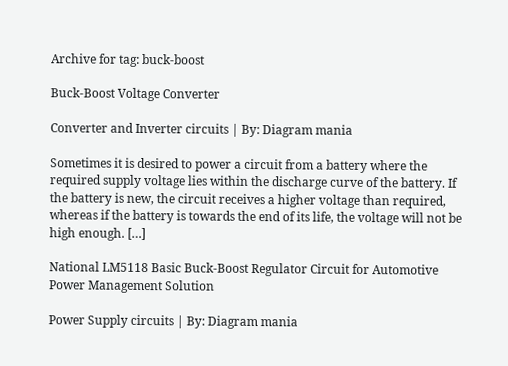Archive for tag: buck-boost

Buck-Boost Voltage Converter

Converter and Inverter circuits | By: Diagram mania

Sometimes it is desired to power a circuit from a battery where the required supply voltage lies within the discharge curve of the battery. If the battery is new, the circuit receives a higher voltage than required, whereas if the battery is towards the end of its life, the voltage will not be high enough. […]

National LM5118 Basic Buck-Boost Regulator Circuit for Automotive Power Management Solution

Power Supply circuits | By: Diagram mania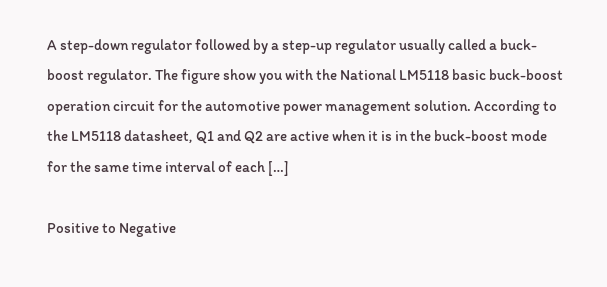A step-down regulator followed by a step-up regulator usually called a buck-boost regulator. The figure show you with the National LM5118 basic buck-boost operation circuit for the automotive power management solution. According to the LM5118 datasheet, Q1 and Q2 are active when it is in the buck-boost mode for the same time interval of each […]

Positive to Negative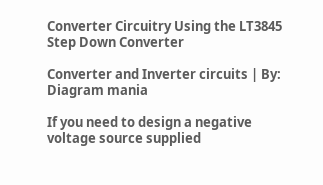Converter Circuitry Using the LT3845 Step Down Converter

Converter and Inverter circuits | By: Diagram mania

If you need to design a negative voltage source supplied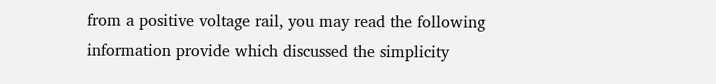from a positive voltage rail, you may read the following information provide which discussed the simplicity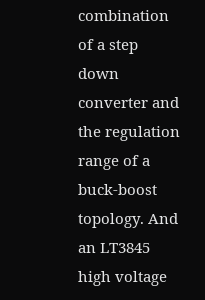combination of a step down converter and the regulation range of a buck-boost topology. And an LT3845 high voltage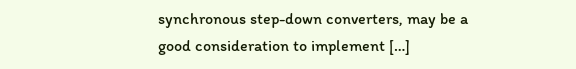synchronous step-down converters, may be a good consideration to implement […]